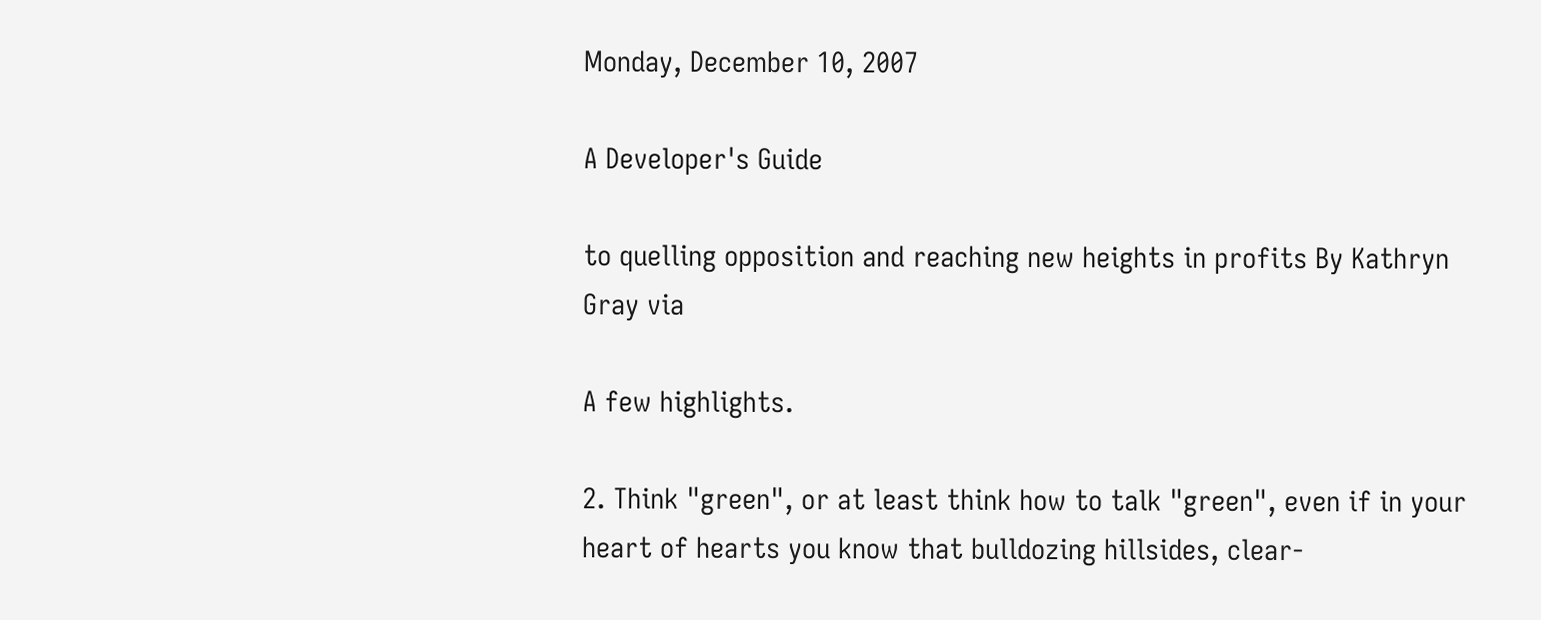Monday, December 10, 2007

A Developer's Guide

to quelling opposition and reaching new heights in profits By Kathryn Gray via

A few highlights.

2. Think "green", or at least think how to talk "green", even if in your heart of hearts you know that bulldozing hillsides, clear-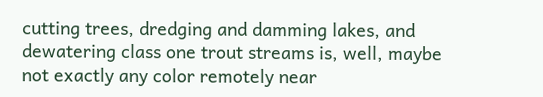cutting trees, dredging and damming lakes, and dewatering class one trout streams is, well, maybe not exactly any color remotely near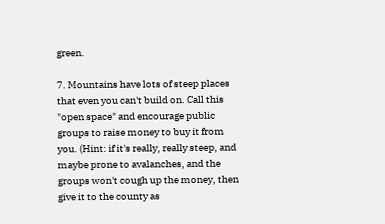green.

7. Mountains have lots of steep places that even you can't build on. Call this "open space" and encourage public groups to raise money to buy it from you. (Hint: if it's really, really steep, and maybe prone to avalanches, and the groups won't cough up the money, then give it to the county as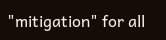"mitigation" for all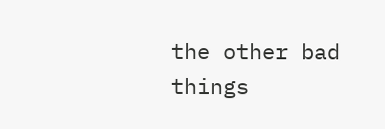the other bad things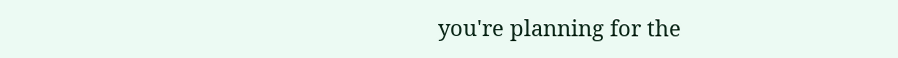you're planning for the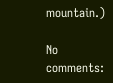mountain.)

No comments: